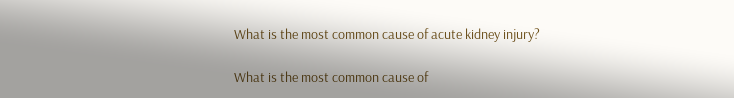What is the most common cause of acute kidney injury?

What is the most common cause of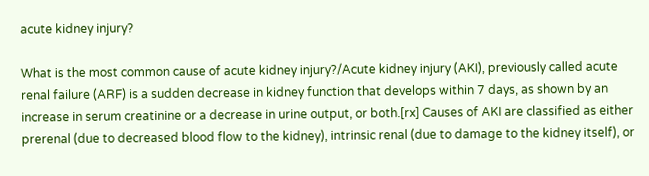acute kidney injury?

What is the most common cause of acute kidney injury?/Acute kidney injury (AKI), previously called acute renal failure (ARF) is a sudden decrease in kidney function that develops within 7 days, as shown by an increase in serum creatinine or a decrease in urine output, or both.[rx] Causes of AKI are classified as either prerenal (due to decreased blood flow to the kidney), intrinsic renal (due to damage to the kidney itself), or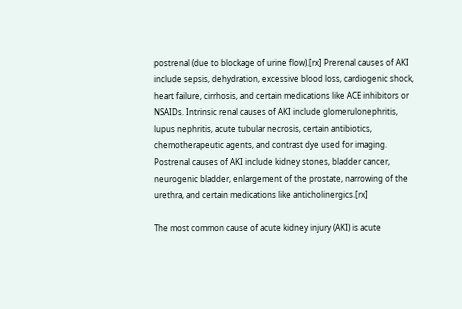postrenal (due to blockage of urine flow).[rx] Prerenal causes of AKI include sepsis, dehydration, excessive blood loss, cardiogenic shock, heart failure, cirrhosis, and certain medications like ACE inhibitors or NSAIDs. Intrinsic renal causes of AKI include glomerulonephritis, lupus nephritis, acute tubular necrosis, certain antibiotics, chemotherapeutic agents, and contrast dye used for imaging. Postrenal causes of AKI include kidney stones, bladder cancer, neurogenic bladder, enlargement of the prostate, narrowing of the urethra, and certain medications like anticholinergics.[rx]

The most common cause of acute kidney injury (AKI) is acute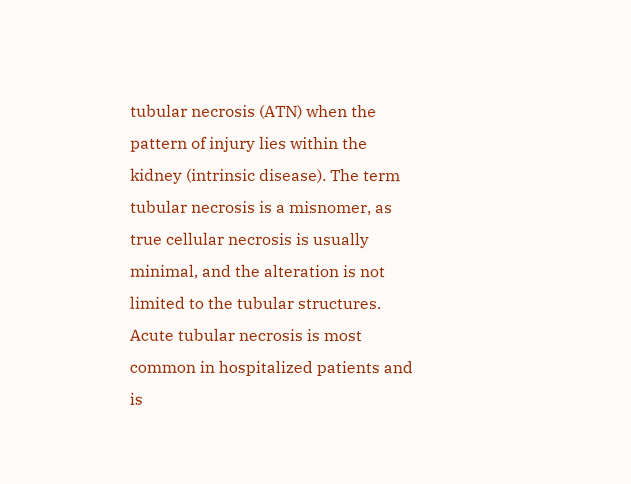tubular necrosis (ATN) when the pattern of injury lies within the kidney (intrinsic disease). The term tubular necrosis is a misnomer, as true cellular necrosis is usually minimal, and the alteration is not limited to the tubular structures. Acute tubular necrosis is most common in hospitalized patients and is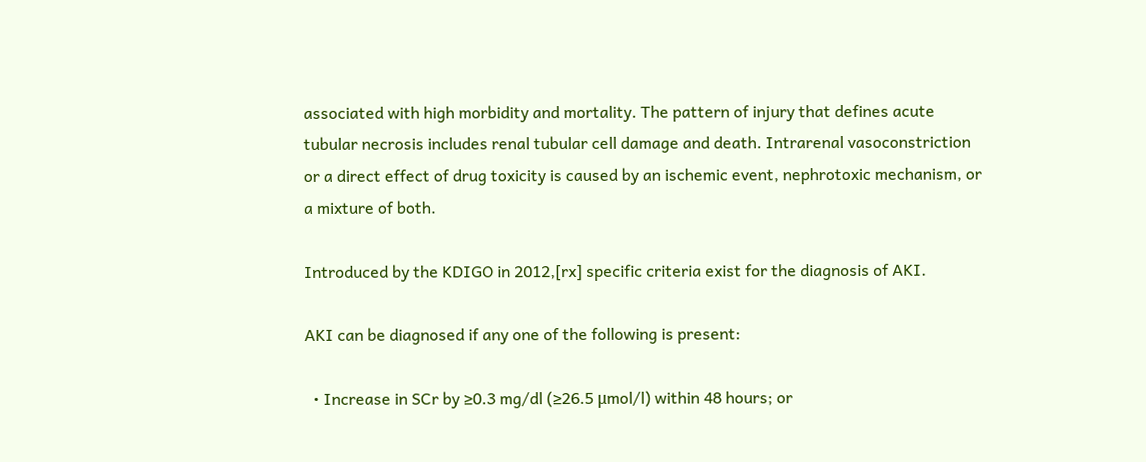associated with high morbidity and mortality. The pattern of injury that defines acute tubular necrosis includes renal tubular cell damage and death. Intrarenal vasoconstriction or a direct effect of drug toxicity is caused by an ischemic event, nephrotoxic mechanism, or a mixture of both.

Introduced by the KDIGO in 2012,[rx] specific criteria exist for the diagnosis of AKI.

AKI can be diagnosed if any one of the following is present:

  • Increase in SCr by ≥0.3 mg/dl (≥26.5 μmol/l) within 48 hours; or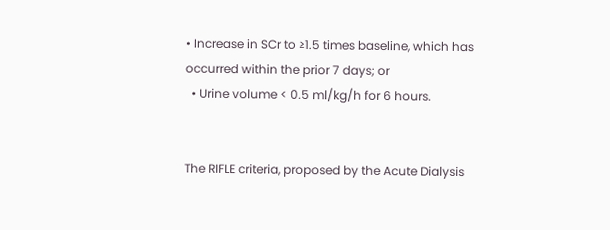• Increase in SCr to ≥1.5 times baseline, which has occurred within the prior 7 days; or
  • Urine volume < 0.5 ml/kg/h for 6 hours.


The RIFLE criteria, proposed by the Acute Dialysis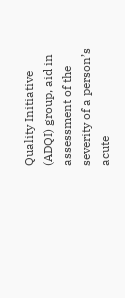Quality Initiative (ADQI) group, aid in assessment of the severity of a person’s acute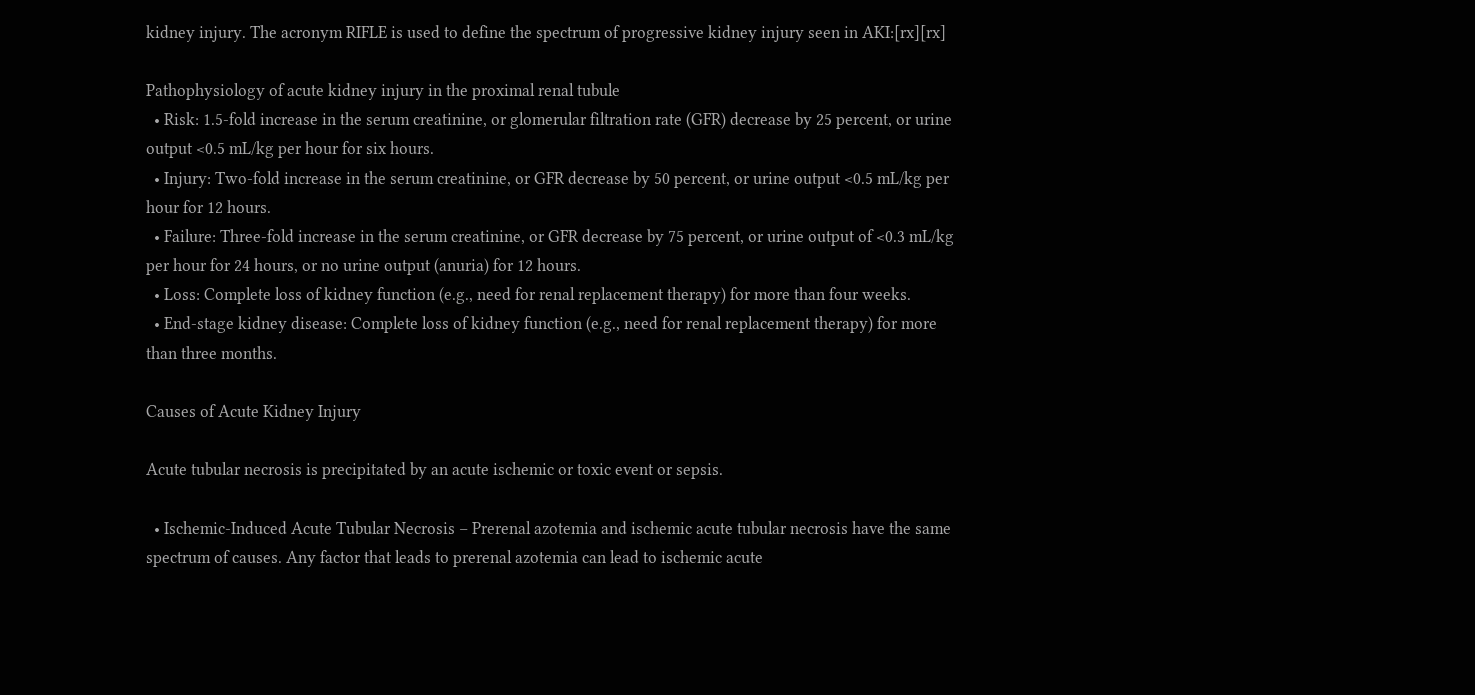kidney injury. The acronym RIFLE is used to define the spectrum of progressive kidney injury seen in AKI:[rx][rx]

Pathophysiology of acute kidney injury in the proximal renal tubule
  • Risk: 1.5-fold increase in the serum creatinine, or glomerular filtration rate (GFR) decrease by 25 percent, or urine output <0.5 mL/kg per hour for six hours.
  • Injury: Two-fold increase in the serum creatinine, or GFR decrease by 50 percent, or urine output <0.5 mL/kg per hour for 12 hours.
  • Failure: Three-fold increase in the serum creatinine, or GFR decrease by 75 percent, or urine output of <0.3 mL/kg per hour for 24 hours, or no urine output (anuria) for 12 hours.
  • Loss: Complete loss of kidney function (e.g., need for renal replacement therapy) for more than four weeks.
  • End-stage kidney disease: Complete loss of kidney function (e.g., need for renal replacement therapy) for more than three months.

Causes of Acute Kidney Injury

Acute tubular necrosis is precipitated by an acute ischemic or toxic event or sepsis.

  • Ischemic-Induced Acute Tubular Necrosis – Prerenal azotemia and ischemic acute tubular necrosis have the same spectrum of causes. Any factor that leads to prerenal azotemia can lead to ischemic acute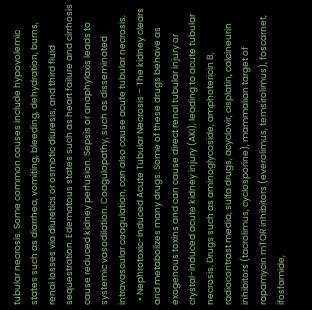tubular necrosis. Some common causes include hypovolemic states such as diarrhea, vomiting, bleeding, dehydration, burns, renal losses via diuretics or osmotic diuresis, and third fluid sequestration. Edematous states such as heart failure and cirrhosis cause reduced kidney perfusion. Sepsis or anaphylaxis leads to systemic vasodilation. Coagulopathy, such as disseminated intravascular coagulation, can also cause acute tubular necrosis.
  • Nephrotoxic-Induced Acute Tubular Necrosis – The kidney clears and metabolizes many drugs. Some of these drugs behave as exogenous toxins and can cause direct renal tubular injury or crystal-induced acute kidney injury (AKI), leading to acute tubular necrosis. Drugs such as aminoglycoside, amphotericin B, radiocontrast media, sulfa drugs, acyclovir, cisplatin, calcineurin inhibitors (tacrolimus, cyclosporine), mammalian target of rapamycin mTOR inhibitors (everolimus, temsirolimus), foscarnet, ifosfamide,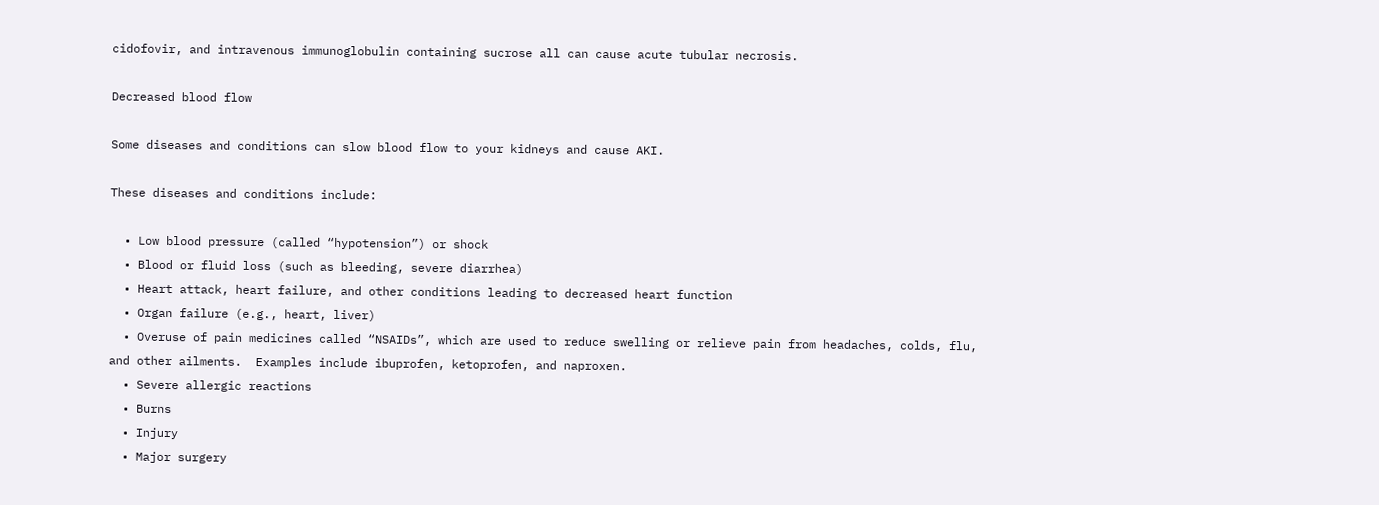cidofovir, and intravenous immunoglobulin containing sucrose all can cause acute tubular necrosis.

Decreased blood flow

Some diseases and conditions can slow blood flow to your kidneys and cause AKI.

These diseases and conditions include:

  • Low blood pressure (called “hypotension”) or shock
  • Blood or fluid loss (such as bleeding, severe diarrhea)
  • Heart attack, heart failure, and other conditions leading to decreased heart function
  • Organ failure (e.g., heart, liver)
  • Overuse of pain medicines called “NSAIDs”, which are used to reduce swelling or relieve pain from headaches, colds, flu, and other ailments.  Examples include ibuprofen, ketoprofen, and naproxen.
  • Severe allergic reactions
  • Burns
  • Injury
  • Major surgery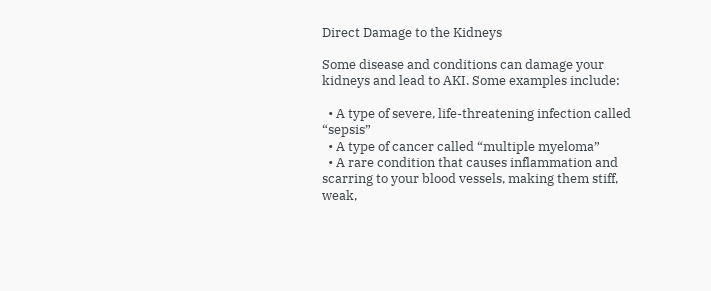Direct Damage to the Kidneys

Some disease and conditions can damage your kidneys and lead to AKI. Some examples include:

  • A type of severe, life-threatening infection called “sepsis”
  • A type of cancer called “multiple myeloma”
  • A rare condition that causes inflammation and scarring to your blood vessels, making them stiff, weak,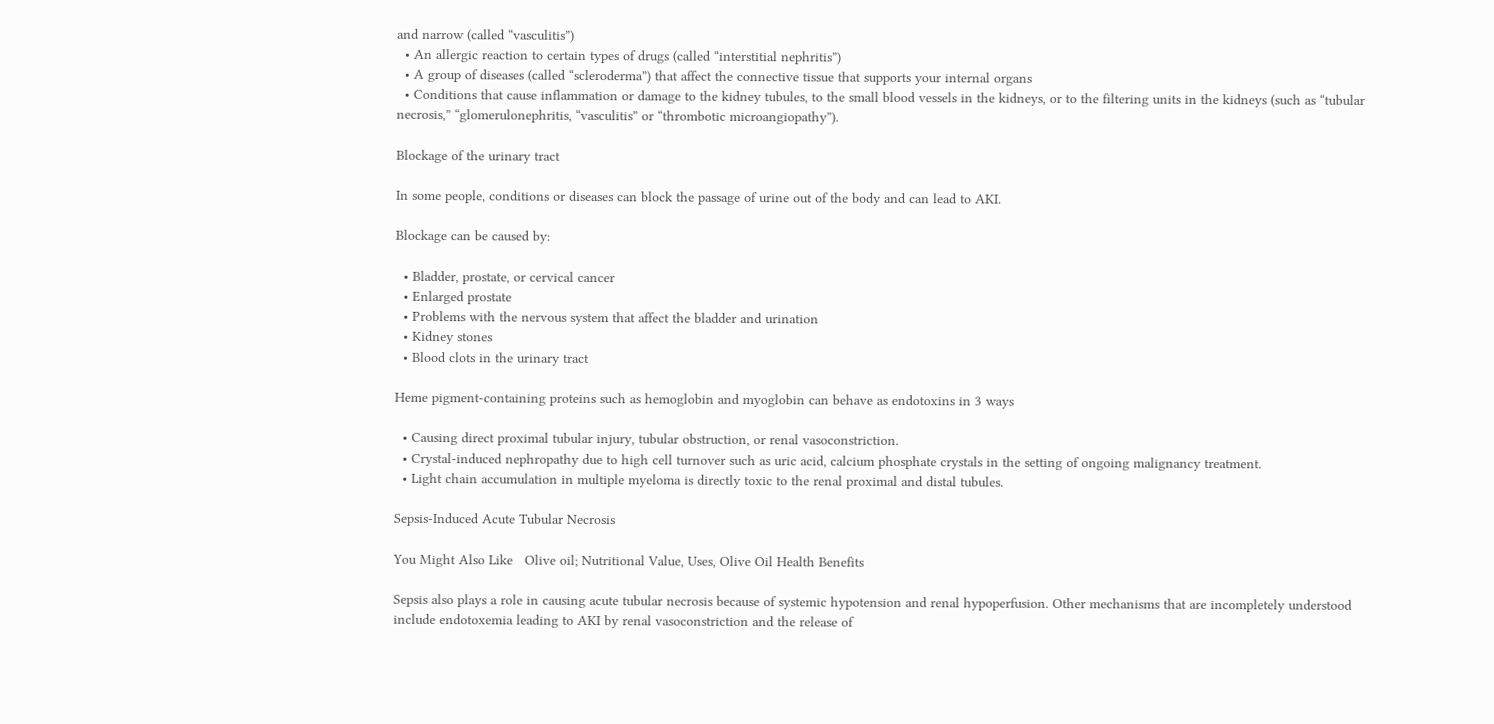and narrow (called “vasculitis”)
  • An allergic reaction to certain types of drugs (called “interstitial nephritis”)
  • A group of diseases (called “scleroderma”) that affect the connective tissue that supports your internal organs
  • Conditions that cause inflammation or damage to the kidney tubules, to the small blood vessels in the kidneys, or to the filtering units in the kidneys (such as “tubular necrosis,” “glomerulonephritis, “vasculitis” or “thrombotic microangiopathy”).

Blockage of the urinary tract

In some people, conditions or diseases can block the passage of urine out of the body and can lead to AKI.

Blockage can be caused by:

  • Bladder, prostate, or cervical cancer
  • Enlarged prostate
  • Problems with the nervous system that affect the bladder and urination
  • Kidney stones
  • Blood clots in the urinary tract

Heme pigment-containing proteins such as hemoglobin and myoglobin can behave as endotoxins in 3 ways

  • Causing direct proximal tubular injury, tubular obstruction, or renal vasoconstriction.
  • Crystal-induced nephropathy due to high cell turnover such as uric acid, calcium phosphate crystals in the setting of ongoing malignancy treatment.
  • Light chain accumulation in multiple myeloma is directly toxic to the renal proximal and distal tubules.

Sepsis-Induced Acute Tubular Necrosis

You Might Also Like   Olive oil; Nutritional Value, Uses, Olive Oil Health Benefits

Sepsis also plays a role in causing acute tubular necrosis because of systemic hypotension and renal hypoperfusion. Other mechanisms that are incompletely understood include endotoxemia leading to AKI by renal vasoconstriction and the release of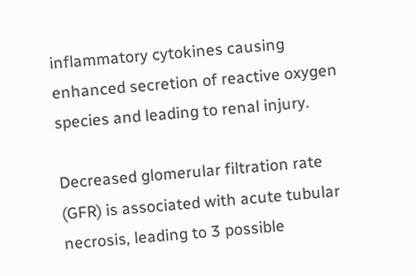inflammatory cytokines causing enhanced secretion of reactive oxygen species and leading to renal injury.

Decreased glomerular filtration rate (GFR) is associated with acute tubular necrosis, leading to 3 possible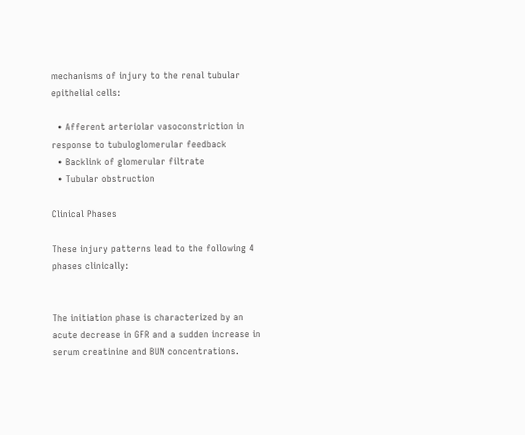mechanisms of injury to the renal tubular epithelial cells:

  • Afferent arteriolar vasoconstriction in response to tubuloglomerular feedback
  • Backlink of glomerular filtrate
  • Tubular obstruction

Clinical Phases

These injury patterns lead to the following 4 phases clinically:


The initiation phase is characterized by an acute decrease in GFR and a sudden increase in serum creatinine and BUN concentrations.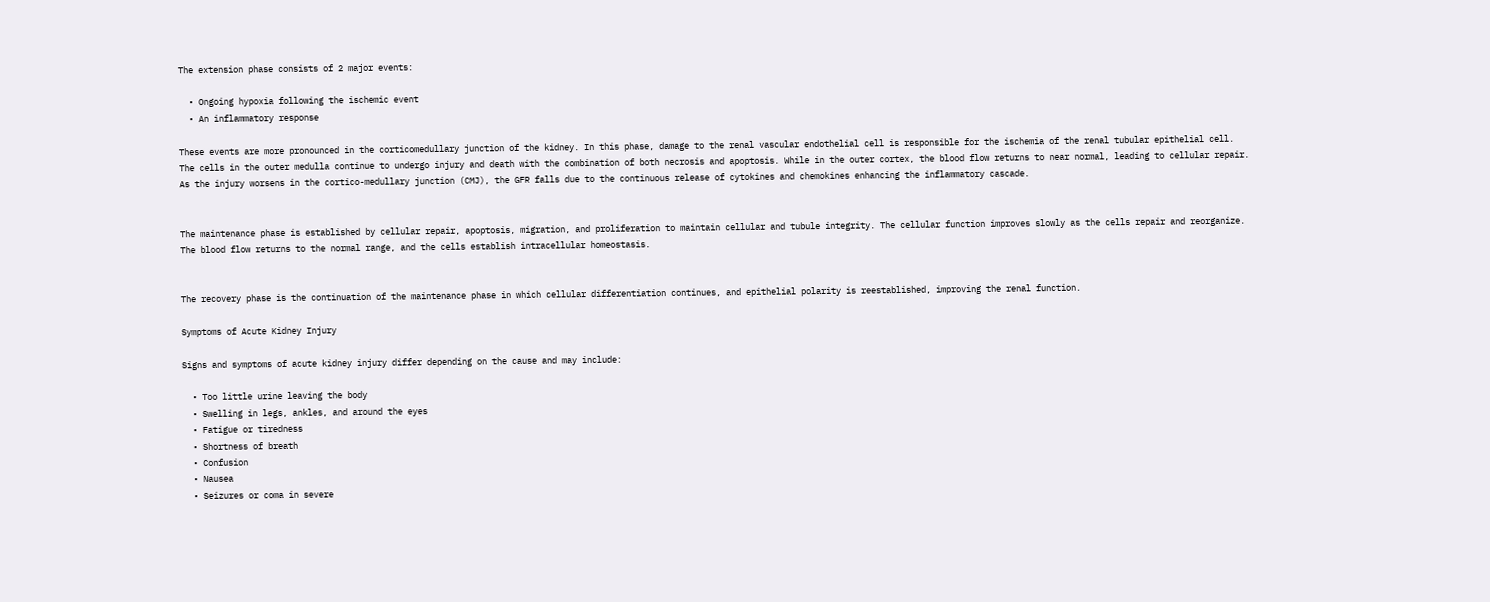The extension phase consists of 2 major events:

  • Ongoing hypoxia following the ischemic event
  • An inflammatory response

These events are more pronounced in the corticomedullary junction of the kidney. In this phase, damage to the renal vascular endothelial cell is responsible for the ischemia of the renal tubular epithelial cell. The cells in the outer medulla continue to undergo injury and death with the combination of both necrosis and apoptosis. While in the outer cortex, the blood flow returns to near normal, leading to cellular repair. As the injury worsens in the cortico-medullary junction (CMJ), the GFR falls due to the continuous release of cytokines and chemokines enhancing the inflammatory cascade.


The maintenance phase is established by cellular repair, apoptosis, migration, and proliferation to maintain cellular and tubule integrity. The cellular function improves slowly as the cells repair and reorganize. The blood flow returns to the normal range, and the cells establish intracellular homeostasis.


The recovery phase is the continuation of the maintenance phase in which cellular differentiation continues, and epithelial polarity is reestablished, improving the renal function.

Symptoms of Acute Kidney Injury

Signs and symptoms of acute kidney injury differ depending on the cause and may include:

  • Too little urine leaving the body
  • Swelling in legs, ankles, and around the eyes
  • Fatigue or tiredness
  • Shortness of breath
  • Confusion
  • Nausea
  • Seizures or coma in severe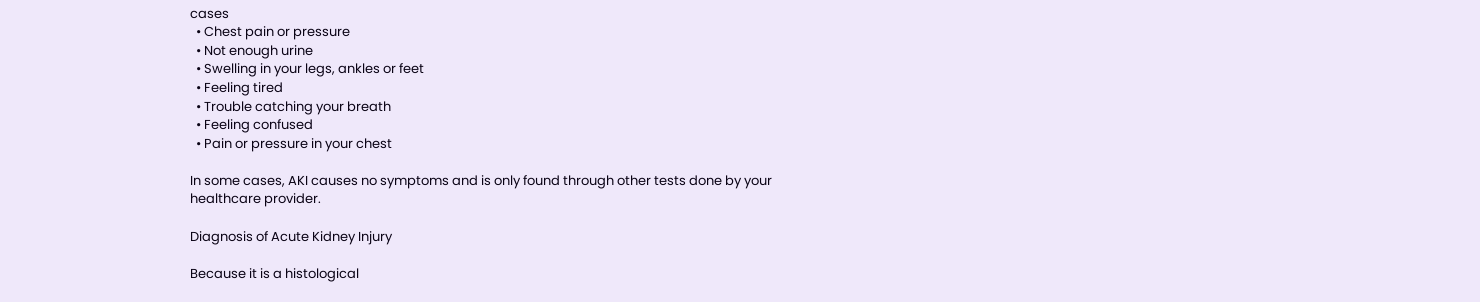cases
  • Chest pain or pressure
  • Not enough urine
  • Swelling in your legs, ankles or feet
  • Feeling tired
  • Trouble catching your breath
  • Feeling confused
  • Pain or pressure in your chest

In some cases, AKI causes no symptoms and is only found through other tests done by your healthcare provider.

Diagnosis of Acute Kidney Injury

Because it is a histological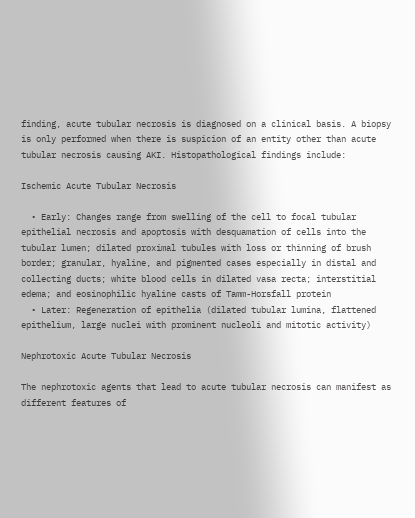finding, acute tubular necrosis is diagnosed on a clinical basis. A biopsy is only performed when there is suspicion of an entity other than acute tubular necrosis causing AKI. Histopathological findings include:

Ischemic Acute Tubular Necrosis

  • Early: Changes range from swelling of the cell to focal tubular epithelial necrosis and apoptosis with desquamation of cells into the tubular lumen; dilated proximal tubules with loss or thinning of brush border; granular, hyaline, and pigmented cases especially in distal and collecting ducts; white blood cells in dilated vasa recta; interstitial edema; and eosinophilic hyaline casts of Tamm-Horsfall protein
  • Later: Regeneration of epithelia (dilated tubular lumina, flattened epithelium, large nuclei with prominent nucleoli and mitotic activity)

Nephrotoxic Acute Tubular Necrosis

The nephrotoxic agents that lead to acute tubular necrosis can manifest as different features of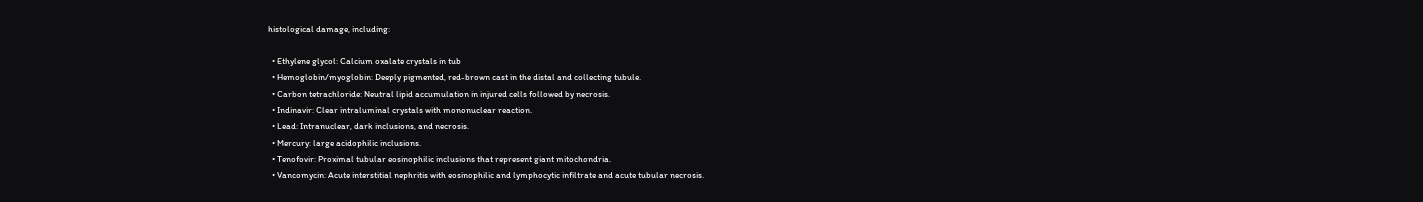histological damage, including:

  • Ethylene glycol: Calcium oxalate crystals in tub
  • Hemoglobin/myoglobin: Deeply pigmented, red-brown cast in the distal and collecting tubule.
  • Carbon tetrachloride: Neutral lipid accumulation in injured cells followed by necrosis.
  • Indinavir: Clear intraluminal crystals with mononuclear reaction.
  • Lead: Intranuclear, dark inclusions, and necrosis.
  • Mercury: large acidophilic inclusions.
  • Tenofovir: Proximal tubular eosinophilic inclusions that represent giant mitochondria.
  • Vancomycin: Acute interstitial nephritis with eosinophilic and lymphocytic infiltrate and acute tubular necrosis.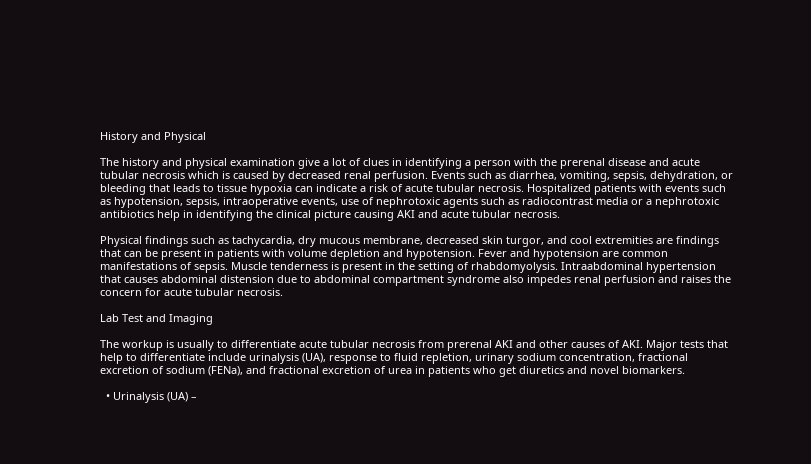History and Physical

The history and physical examination give a lot of clues in identifying a person with the prerenal disease and acute tubular necrosis which is caused by decreased renal perfusion. Events such as diarrhea, vomiting, sepsis, dehydration, or bleeding that leads to tissue hypoxia can indicate a risk of acute tubular necrosis. Hospitalized patients with events such as hypotension, sepsis, intraoperative events, use of nephrotoxic agents such as radiocontrast media or a nephrotoxic antibiotics help in identifying the clinical picture causing AKI and acute tubular necrosis.

Physical findings such as tachycardia, dry mucous membrane, decreased skin turgor, and cool extremities are findings that can be present in patients with volume depletion and hypotension. Fever and hypotension are common manifestations of sepsis. Muscle tenderness is present in the setting of rhabdomyolysis. Intraabdominal hypertension that causes abdominal distension due to abdominal compartment syndrome also impedes renal perfusion and raises the concern for acute tubular necrosis.

Lab Test and Imaging

The workup is usually to differentiate acute tubular necrosis from prerenal AKI and other causes of AKI. Major tests that help to differentiate include urinalysis (UA), response to fluid repletion, urinary sodium concentration, fractional excretion of sodium (FENa), and fractional excretion of urea in patients who get diuretics and novel biomarkers.

  • Urinalysis (UA) –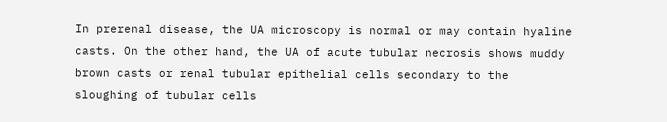In prerenal disease, the UA microscopy is normal or may contain hyaline casts. On the other hand, the UA of acute tubular necrosis shows muddy brown casts or renal tubular epithelial cells secondary to the sloughing of tubular cells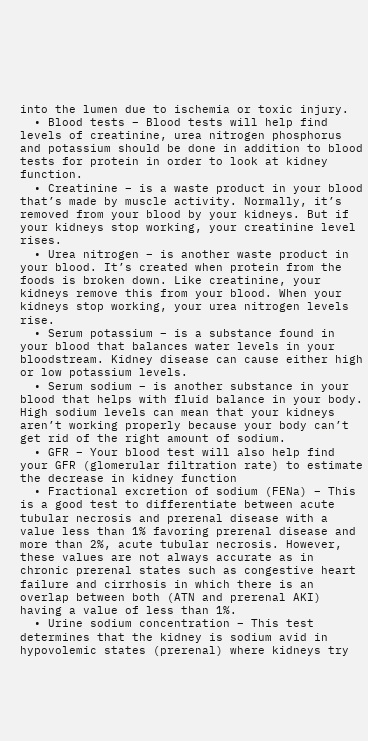into the lumen due to ischemia or toxic injury.
  • Blood tests – Blood tests will help find levels of creatinine, urea nitrogen phosphorus and potassium should be done in addition to blood tests for protein in order to look at kidney function.
  • Creatinine – is a waste product in your blood that’s made by muscle activity. Normally, it’s removed from your blood by your kidneys. But if your kidneys stop working, your creatinine level rises.
  • Urea nitrogen – is another waste product in your blood. It’s created when protein from the foods is broken down. Like creatinine, your kidneys remove this from your blood. When your kidneys stop working, your urea nitrogen levels rise.
  • Serum potassium – is a substance found in your blood that balances water levels in your bloodstream. Kidney disease can cause either high or low potassium levels.
  • Serum sodium – is another substance in your blood that helps with fluid balance in your body.  High sodium levels can mean that your kidneys aren’t working properly because your body can’t get rid of the right amount of sodium.
  • GFR – Your blood test will also help find your GFR (glomerular filtration rate) to estimate the decrease in kidney function
  • Fractional excretion of sodium (FENa) – This is a good test to differentiate between acute tubular necrosis and prerenal disease with a value less than 1% favoring prerenal disease and more than 2%, acute tubular necrosis. However, these values are not always accurate as in chronic prerenal states such as congestive heart failure and cirrhosis in which there is an overlap between both (ATN and prerenal AKI) having a value of less than 1%.
  • Urine sodium concentration – This test determines that the kidney is sodium avid in hypovolemic states (prerenal) where kidneys try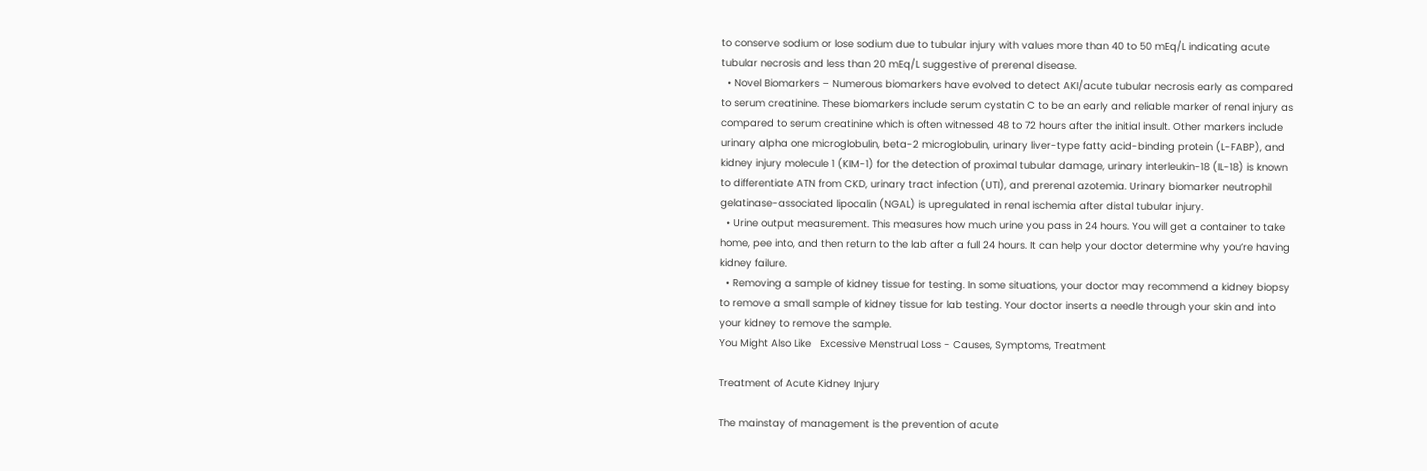to conserve sodium or lose sodium due to tubular injury with values more than 40 to 50 mEq/L indicating acute tubular necrosis and less than 20 mEq/L suggestive of prerenal disease.
  • Novel Biomarkers – Numerous biomarkers have evolved to detect AKI/acute tubular necrosis early as compared to serum creatinine. These biomarkers include serum cystatin C to be an early and reliable marker of renal injury as compared to serum creatinine which is often witnessed 48 to 72 hours after the initial insult. Other markers include urinary alpha one microglobulin, beta-2 microglobulin, urinary liver-type fatty acid-binding protein (L-FABP), and kidney injury molecule 1 (KIM-1) for the detection of proximal tubular damage, urinary interleukin-18 (IL-18) is known to differentiate ATN from CKD, urinary tract infection (UTI), and prerenal azotemia. Urinary biomarker neutrophil gelatinase-associated lipocalin (NGAL) is upregulated in renal ischemia after distal tubular injury.
  • Urine output measurement. This measures how much urine you pass in 24 hours. You will get a container to take home, pee into, and then return to the lab after a full 24 hours. It can help your doctor determine why you’re having kidney failure.
  • Removing a sample of kidney tissue for testing. In some situations, your doctor may recommend a kidney biopsy to remove a small sample of kidney tissue for lab testing. Your doctor inserts a needle through your skin and into your kidney to remove the sample.
You Might Also Like   Excessive Menstrual Loss - Causes, Symptoms, Treatment

Treatment of Acute Kidney Injury

The mainstay of management is the prevention of acute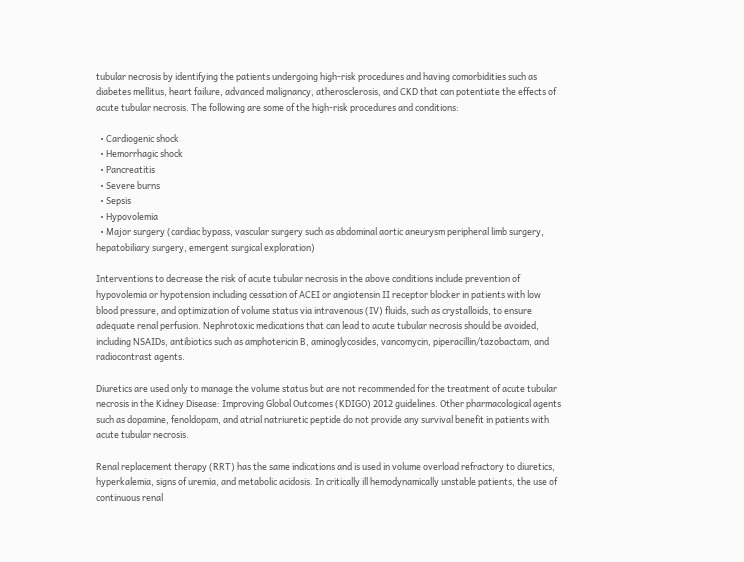tubular necrosis by identifying the patients undergoing high-risk procedures and having comorbidities such as diabetes mellitus, heart failure, advanced malignancy, atherosclerosis, and CKD that can potentiate the effects of acute tubular necrosis. The following are some of the high-risk procedures and conditions:

  • Cardiogenic shock
  • Hemorrhagic shock
  • Pancreatitis
  • Severe burns
  • Sepsis
  • Hypovolemia
  • Major surgery (cardiac bypass, vascular surgery such as abdominal aortic aneurysm peripheral limb surgery, hepatobiliary surgery, emergent surgical exploration)

Interventions to decrease the risk of acute tubular necrosis in the above conditions include prevention of hypovolemia or hypotension including cessation of ACEI or angiotensin II receptor blocker in patients with low blood pressure, and optimization of volume status via intravenous (IV) fluids, such as crystalloids, to ensure adequate renal perfusion. Nephrotoxic medications that can lead to acute tubular necrosis should be avoided, including NSAIDs, antibiotics such as amphotericin B, aminoglycosides, vancomycin, piperacillin/tazobactam, and radiocontrast agents.

Diuretics are used only to manage the volume status but are not recommended for the treatment of acute tubular necrosis in the Kidney Disease: Improving Global Outcomes (KDIGO) 2012 guidelines. Other pharmacological agents such as dopamine, fenoldopam, and atrial natriuretic peptide do not provide any survival benefit in patients with acute tubular necrosis.

Renal replacement therapy (RRT) has the same indications and is used in volume overload refractory to diuretics, hyperkalemia, signs of uremia, and metabolic acidosis. In critically ill hemodynamically unstable patients, the use of continuous renal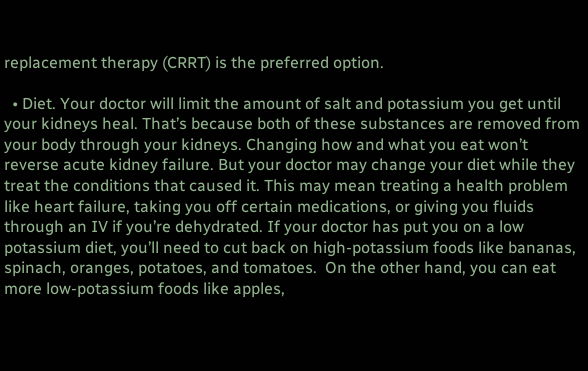replacement therapy (CRRT) is the preferred option.

  • Diet. Your doctor will limit the amount of salt and potassium you get until your kidneys heal. That’s because both of these substances are removed from your body through your kidneys. Changing how and what you eat won’t reverse acute kidney failure. But your doctor may change your diet while they treat the conditions that caused it. This may mean treating a health problem like heart failure, taking you off certain medications, or giving you fluids through an IV if you’re dehydrated. If your doctor has put you on a low potassium diet, you’ll need to cut back on high-potassium foods like bananas, spinach, oranges, potatoes, and tomatoes.  On the other hand, you can eat more low-potassium foods like apples,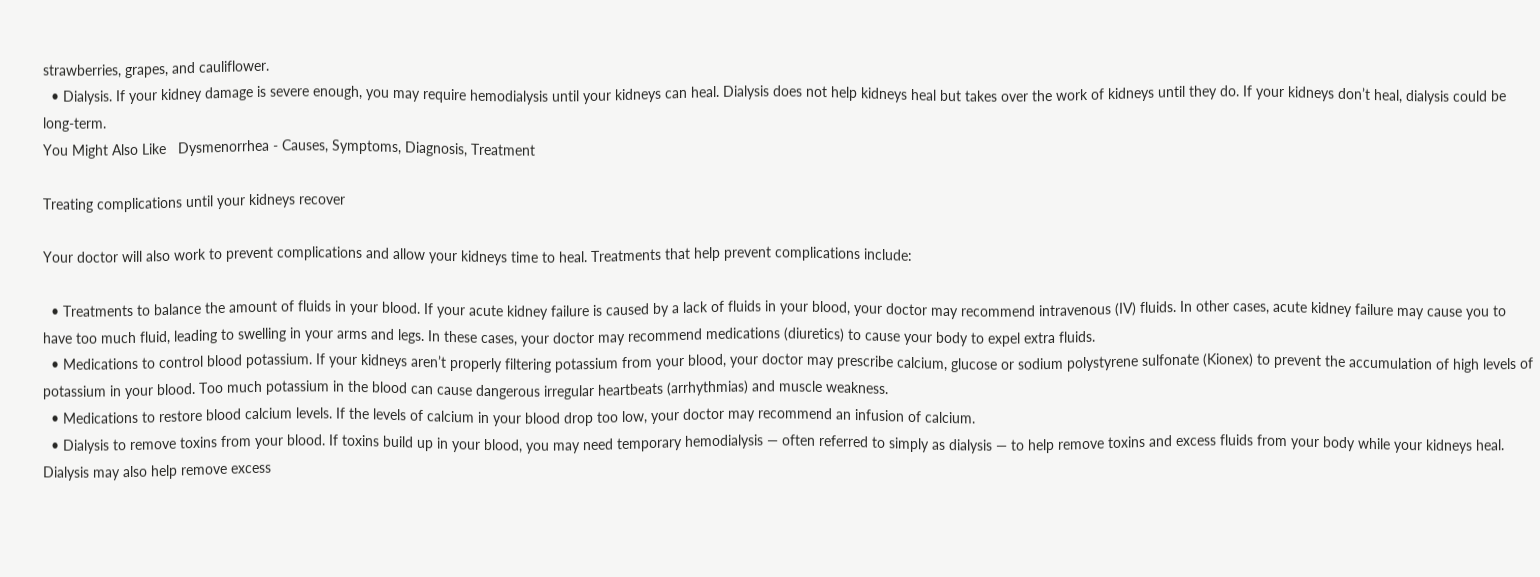strawberries, grapes, and cauliflower.
  • Dialysis. If your kidney damage is severe enough, you may require hemodialysis until your kidneys can heal. Dialysis does not help kidneys heal but takes over the work of kidneys until they do. If your kidneys don’t heal, dialysis could be long-term.
You Might Also Like   Dysmenorrhea - Causes, Symptoms, Diagnosis, Treatment

Treating complications until your kidneys recover

Your doctor will also work to prevent complications and allow your kidneys time to heal. Treatments that help prevent complications include:

  • Treatments to balance the amount of fluids in your blood. If your acute kidney failure is caused by a lack of fluids in your blood, your doctor may recommend intravenous (IV) fluids. In other cases, acute kidney failure may cause you to have too much fluid, leading to swelling in your arms and legs. In these cases, your doctor may recommend medications (diuretics) to cause your body to expel extra fluids.
  • Medications to control blood potassium. If your kidneys aren’t properly filtering potassium from your blood, your doctor may prescribe calcium, glucose or sodium polystyrene sulfonate (Kionex) to prevent the accumulation of high levels of potassium in your blood. Too much potassium in the blood can cause dangerous irregular heartbeats (arrhythmias) and muscle weakness.
  • Medications to restore blood calcium levels. If the levels of calcium in your blood drop too low, your doctor may recommend an infusion of calcium.
  • Dialysis to remove toxins from your blood. If toxins build up in your blood, you may need temporary hemodialysis — often referred to simply as dialysis — to help remove toxins and excess fluids from your body while your kidneys heal. Dialysis may also help remove excess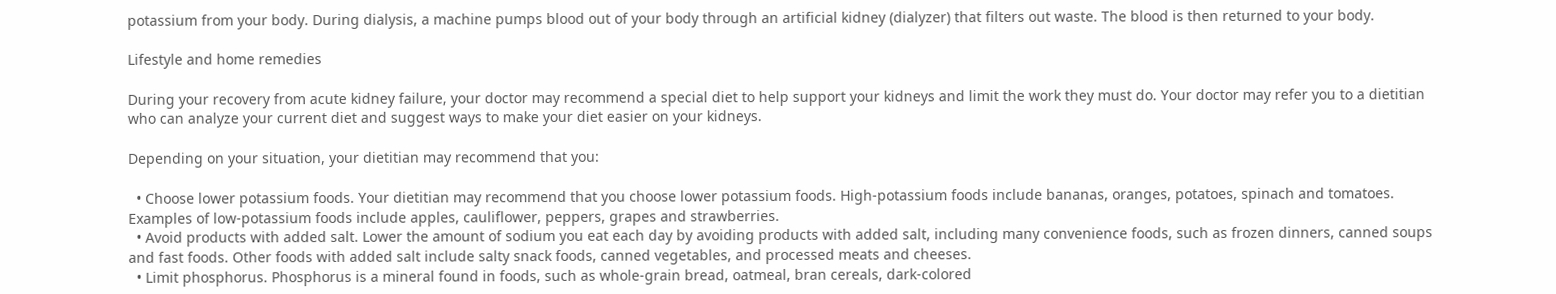potassium from your body. During dialysis, a machine pumps blood out of your body through an artificial kidney (dialyzer) that filters out waste. The blood is then returned to your body.

Lifestyle and home remedies

During your recovery from acute kidney failure, your doctor may recommend a special diet to help support your kidneys and limit the work they must do. Your doctor may refer you to a dietitian who can analyze your current diet and suggest ways to make your diet easier on your kidneys.

Depending on your situation, your dietitian may recommend that you:

  • Choose lower potassium foods. Your dietitian may recommend that you choose lower potassium foods. High-potassium foods include bananas, oranges, potatoes, spinach and tomatoes. Examples of low-potassium foods include apples, cauliflower, peppers, grapes and strawberries.
  • Avoid products with added salt. Lower the amount of sodium you eat each day by avoiding products with added salt, including many convenience foods, such as frozen dinners, canned soups and fast foods. Other foods with added salt include salty snack foods, canned vegetables, and processed meats and cheeses.
  • Limit phosphorus. Phosphorus is a mineral found in foods, such as whole-grain bread, oatmeal, bran cereals, dark-colored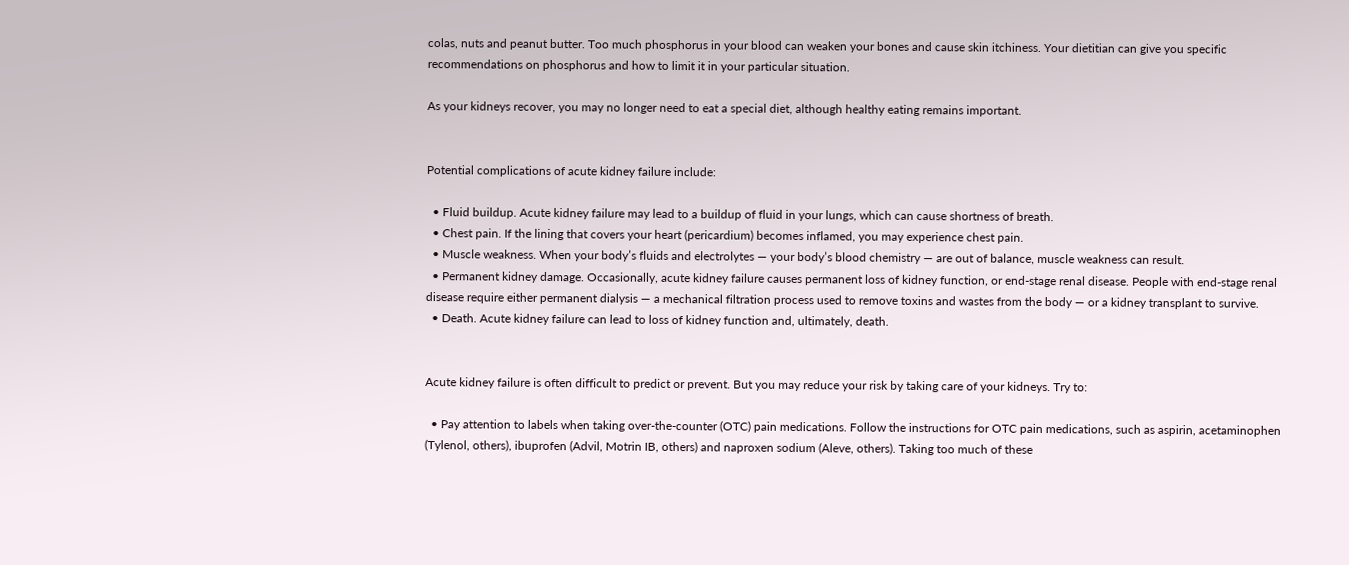colas, nuts and peanut butter. Too much phosphorus in your blood can weaken your bones and cause skin itchiness. Your dietitian can give you specific recommendations on phosphorus and how to limit it in your particular situation.

As your kidneys recover, you may no longer need to eat a special diet, although healthy eating remains important.


Potential complications of acute kidney failure include:

  • Fluid buildup. Acute kidney failure may lead to a buildup of fluid in your lungs, which can cause shortness of breath.
  • Chest pain. If the lining that covers your heart (pericardium) becomes inflamed, you may experience chest pain.
  • Muscle weakness. When your body’s fluids and electrolytes — your body’s blood chemistry — are out of balance, muscle weakness can result.
  • Permanent kidney damage. Occasionally, acute kidney failure causes permanent loss of kidney function, or end-stage renal disease. People with end-stage renal disease require either permanent dialysis — a mechanical filtration process used to remove toxins and wastes from the body — or a kidney transplant to survive.
  • Death. Acute kidney failure can lead to loss of kidney function and, ultimately, death.


Acute kidney failure is often difficult to predict or prevent. But you may reduce your risk by taking care of your kidneys. Try to:

  • Pay attention to labels when taking over-the-counter (OTC) pain medications. Follow the instructions for OTC pain medications, such as aspirin, acetaminophen (Tylenol, others), ibuprofen (Advil, Motrin IB, others) and naproxen sodium (Aleve, others). Taking too much of these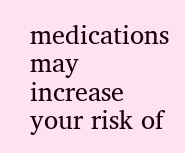medications may increase your risk of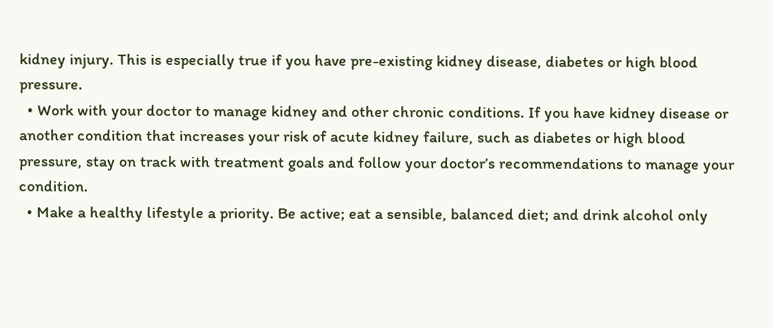kidney injury. This is especially true if you have pre-existing kidney disease, diabetes or high blood pressure.
  • Work with your doctor to manage kidney and other chronic conditions. If you have kidney disease or another condition that increases your risk of acute kidney failure, such as diabetes or high blood pressure, stay on track with treatment goals and follow your doctor’s recommendations to manage your condition.
  • Make a healthy lifestyle a priority. Be active; eat a sensible, balanced diet; and drink alcohol only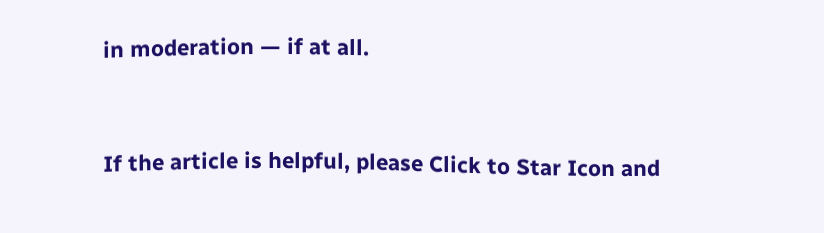in moderation — if at all.



If the article is helpful, please Click to Star Icon and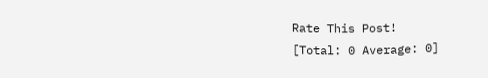Rate This Post!
[Total: 0 Average: 0]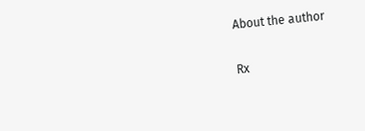About the author

Rx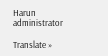Harun administrator

Translate »